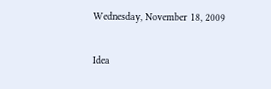Wednesday, November 18, 2009

Idea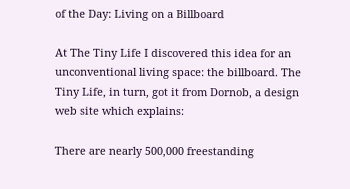of the Day: Living on a Billboard

At The Tiny Life I discovered this idea for an unconventional living space: the billboard. The Tiny Life, in turn, got it from Dornob, a design web site which explains:

There are nearly 500,000 freestanding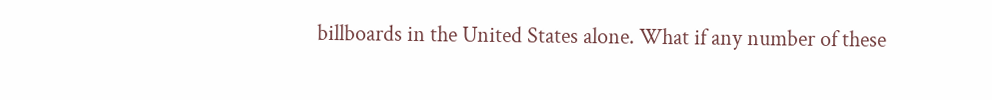billboards in the United States alone. What if any number of these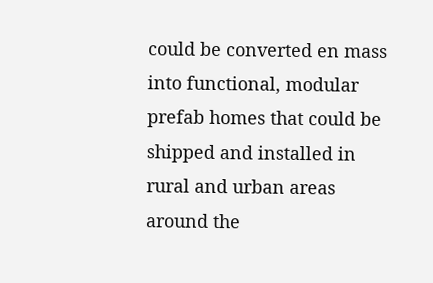could be converted en mass into functional, modular prefab homes that could be shipped and installed in rural and urban areas around the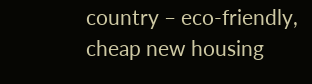country – eco-friendly, cheap new housing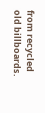from recycled old billboards.